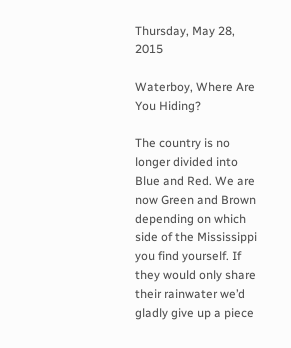Thursday, May 28, 2015

Waterboy, Where Are You Hiding?

The country is no longer divided into Blue and Red. We are now Green and Brown depending on which side of the Mississippi you find yourself. If they would only share their rainwater we’d gladly give up a piece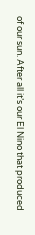of our sun. After all it’s our El Nino that produced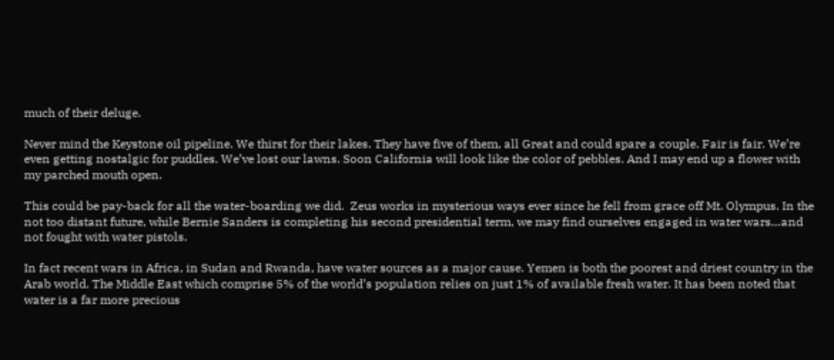much of their deluge.

Never mind the Keystone oil pipeline. We thirst for their lakes. They have five of them, all Great and could spare a couple. Fair is fair. We’re even getting nostalgic for puddles. We’ve lost our lawns. Soon California will look like the color of pebbles. And I may end up a flower with my parched mouth open.

This could be pay-back for all the water-boarding we did.  Zeus works in mysterious ways ever since he fell from grace off Mt. Olympus. In the not too distant future, while Bernie Sanders is completing his second presidential term, we may find ourselves engaged in water wars…and not fought with water pistols.

In fact recent wars in Africa, in Sudan and Rwanda, have water sources as a major cause. Yemen is both the poorest and driest country in the Arab world. The Middle East which comprise 5% of the world’s population relies on just 1% of available fresh water. It has been noted that water is a far more precious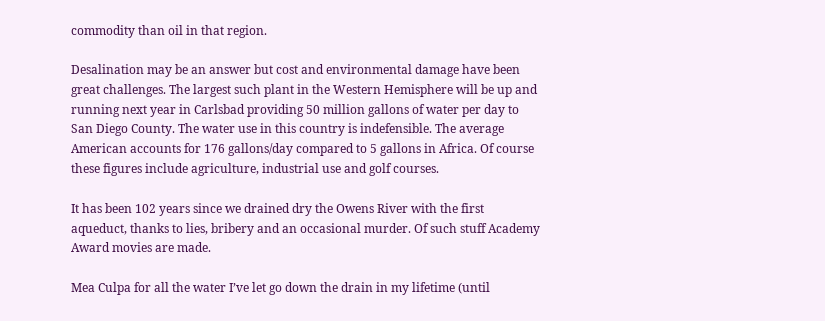commodity than oil in that region.

Desalination may be an answer but cost and environmental damage have been great challenges. The largest such plant in the Western Hemisphere will be up and running next year in Carlsbad providing 50 million gallons of water per day to San Diego County. The water use in this country is indefensible. The average American accounts for 176 gallons/day compared to 5 gallons in Africa. Of course these figures include agriculture, industrial use and golf courses.

It has been 102 years since we drained dry the Owens River with the first aqueduct, thanks to lies, bribery and an occasional murder. Of such stuff Academy Award movies are made.

Mea Culpa for all the water I’ve let go down the drain in my lifetime (until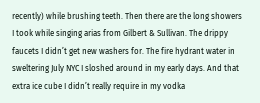recently) while brushing teeth. Then there are the long showers I took while singing arias from Gilbert & Sullivan. The drippy faucets I didn’t get new washers for. The fire hydrant water in sweltering July NYC I sloshed around in my early days. And that extra ice cube I didn’t really require in my vodka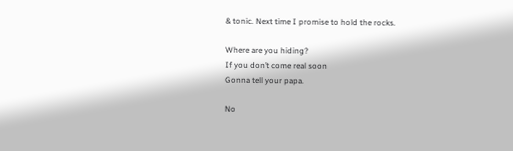& tonic. Next time I promise to hold the rocks.

Where are you hiding?
If you don’t come real soon
Gonna tell your papa.

No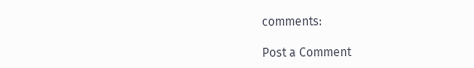comments:

Post a Comment